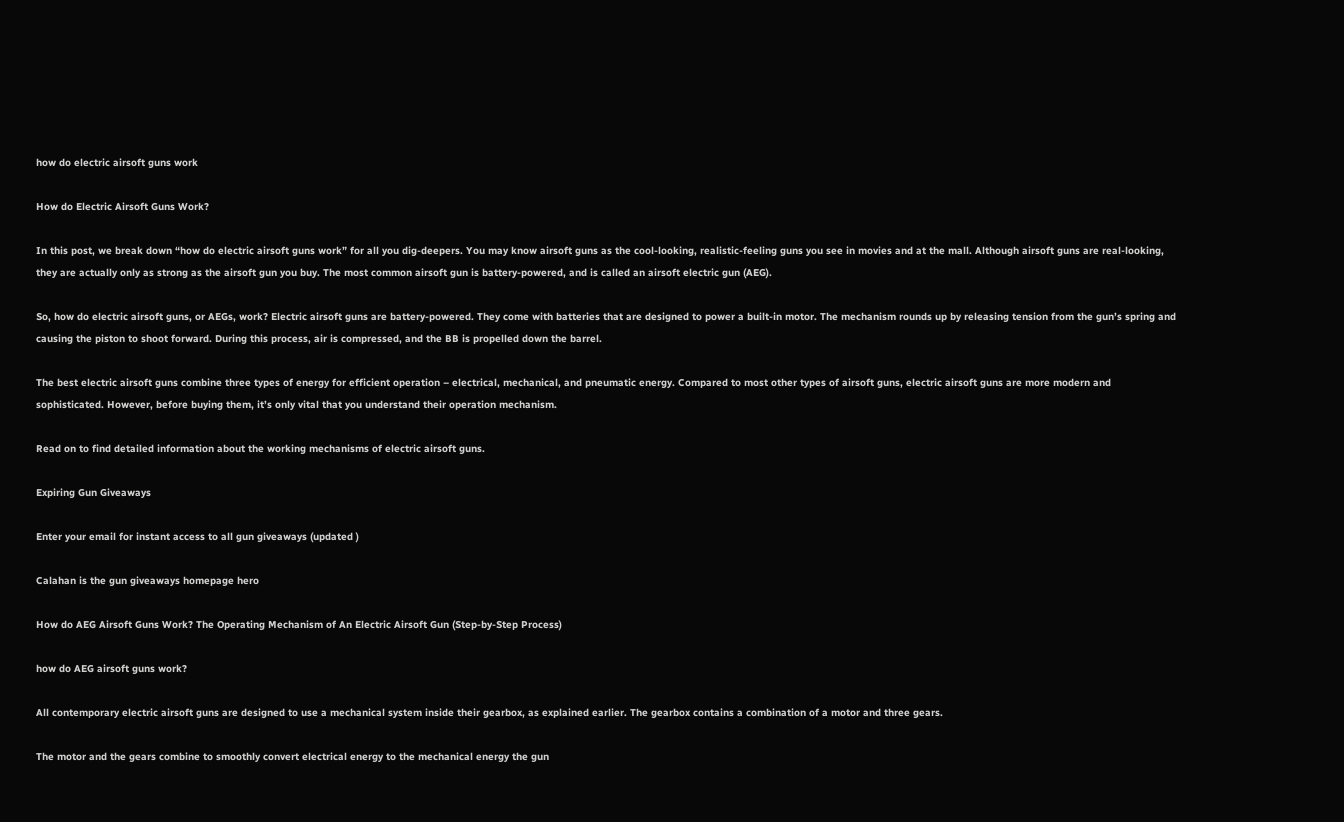how do electric airsoft guns work

How do Electric Airsoft Guns Work?

In this post, we break down “how do electric airsoft guns work” for all you dig-deepers. You may know airsoft guns as the cool-looking, realistic-feeling guns you see in movies and at the mall. Although airsoft guns are real-looking, they are actually only as strong as the airsoft gun you buy. The most common airsoft gun is battery-powered, and is called an airsoft electric gun (AEG).

So, how do electric airsoft guns, or AEGs, work? Electric airsoft guns are battery-powered. They come with batteries that are designed to power a built-in motor. The mechanism rounds up by releasing tension from the gun’s spring and causing the piston to shoot forward. During this process, air is compressed, and the BB is propelled down the barrel.

The best electric airsoft guns combine three types of energy for efficient operation – electrical, mechanical, and pneumatic energy. Compared to most other types of airsoft guns, electric airsoft guns are more modern and sophisticated. However, before buying them, it’s only vital that you understand their operation mechanism.

Read on to find detailed information about the working mechanisms of electric airsoft guns.

Expiring Gun Giveaways

Enter your email for instant access to all gun giveaways (updated )

Calahan is the gun giveaways homepage hero

How do AEG Airsoft Guns Work? The Operating Mechanism of An Electric Airsoft Gun (Step-by-Step Process)

how do AEG airsoft guns work?

All contemporary electric airsoft guns are designed to use a mechanical system inside their gearbox, as explained earlier. The gearbox contains a combination of a motor and three gears.

The motor and the gears combine to smoothly convert electrical energy to the mechanical energy the gun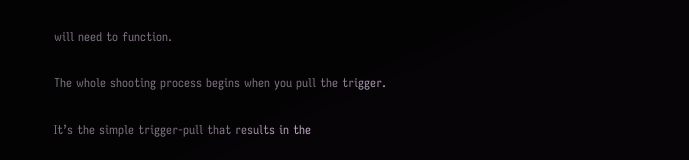will need to function.

The whole shooting process begins when you pull the trigger.

It’s the simple trigger-pull that results in the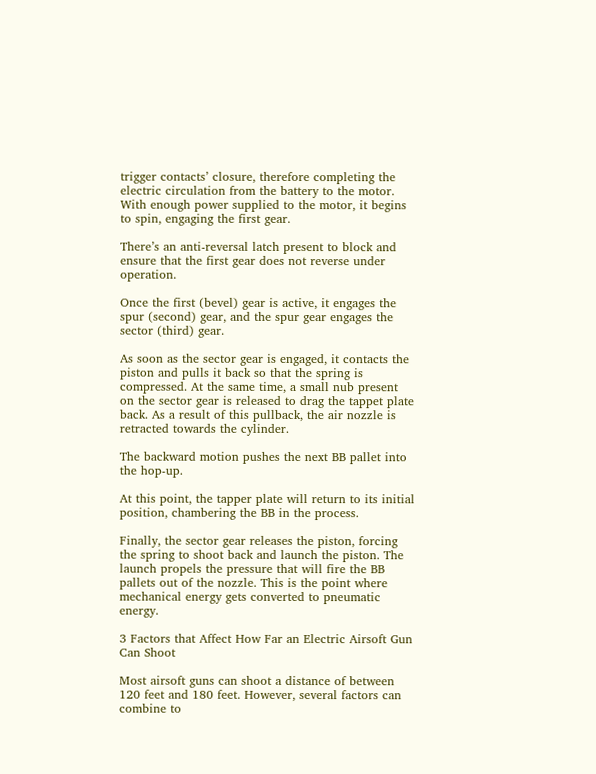trigger contacts’ closure, therefore completing the electric circulation from the battery to the motor. With enough power supplied to the motor, it begins to spin, engaging the first gear.

There’s an anti-reversal latch present to block and ensure that the first gear does not reverse under operation.

Once the first (bevel) gear is active, it engages the spur (second) gear, and the spur gear engages the sector (third) gear.

As soon as the sector gear is engaged, it contacts the piston and pulls it back so that the spring is compressed. At the same time, a small nub present on the sector gear is released to drag the tappet plate back. As a result of this pullback, the air nozzle is retracted towards the cylinder.

The backward motion pushes the next BB pallet into the hop-up.

At this point, the tapper plate will return to its initial position, chambering the BB in the process.

Finally, the sector gear releases the piston, forcing the spring to shoot back and launch the piston. The launch propels the pressure that will fire the BB pallets out of the nozzle. This is the point where mechanical energy gets converted to pneumatic energy.

3 Factors that Affect How Far an Electric Airsoft Gun Can Shoot

Most airsoft guns can shoot a distance of between 120 feet and 180 feet. However, several factors can combine to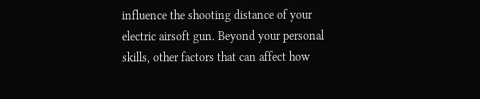influence the shooting distance of your electric airsoft gun. Beyond your personal skills, other factors that can affect how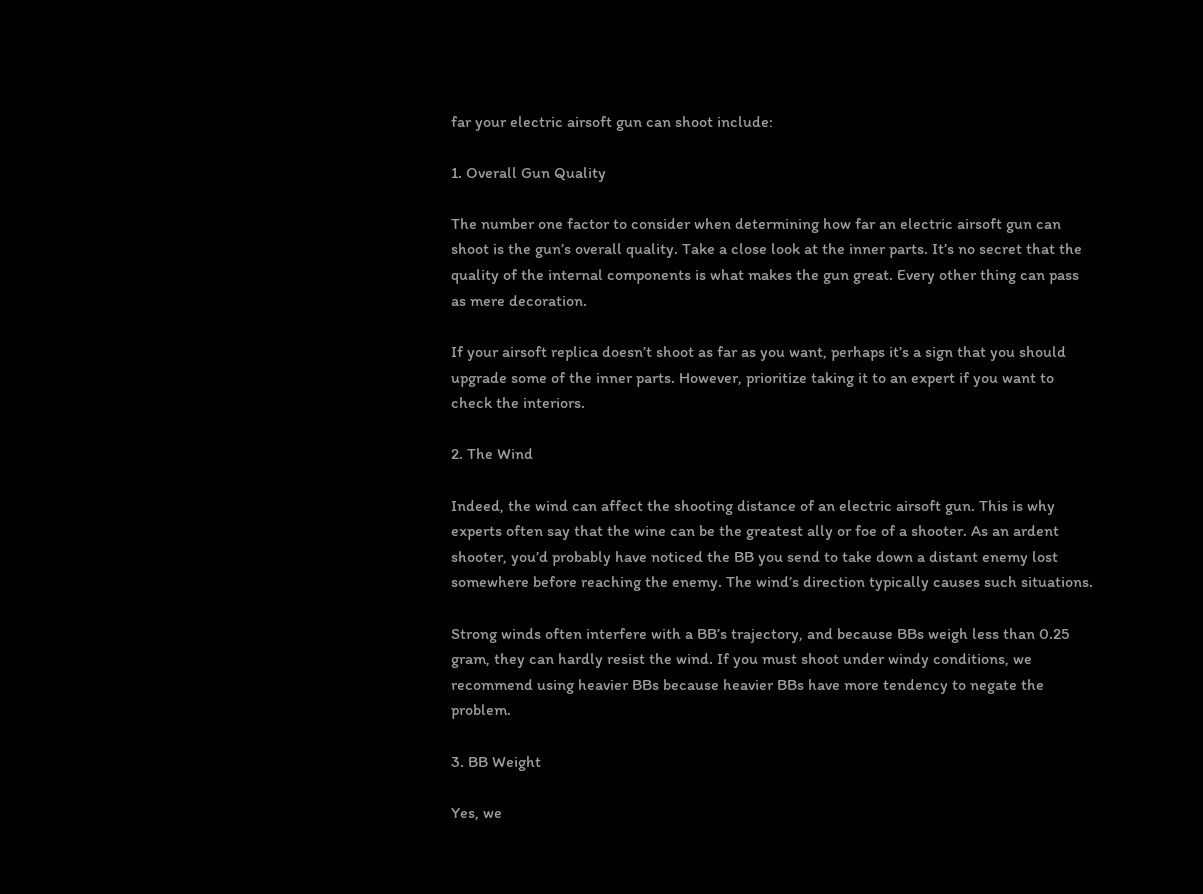far your electric airsoft gun can shoot include:

1. Overall Gun Quality

The number one factor to consider when determining how far an electric airsoft gun can shoot is the gun’s overall quality. Take a close look at the inner parts. It’s no secret that the quality of the internal components is what makes the gun great. Every other thing can pass as mere decoration.

If your airsoft replica doesn’t shoot as far as you want, perhaps it’s a sign that you should upgrade some of the inner parts. However, prioritize taking it to an expert if you want to check the interiors.

2. The Wind

Indeed, the wind can affect the shooting distance of an electric airsoft gun. This is why experts often say that the wine can be the greatest ally or foe of a shooter. As an ardent shooter, you’d probably have noticed the BB you send to take down a distant enemy lost somewhere before reaching the enemy. The wind’s direction typically causes such situations.

Strong winds often interfere with a BB’s trajectory, and because BBs weigh less than 0.25 gram, they can hardly resist the wind. If you must shoot under windy conditions, we recommend using heavier BBs because heavier BBs have more tendency to negate the problem.

3. BB Weight

Yes, we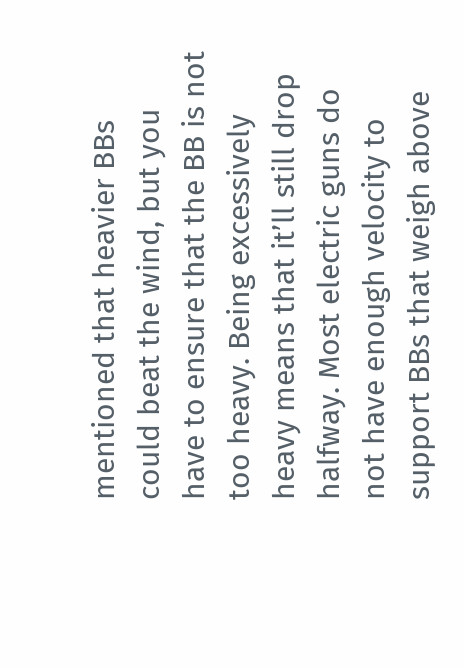mentioned that heavier BBs could beat the wind, but you have to ensure that the BB is not too heavy. Being excessively heavy means that it’ll still drop halfway. Most electric guns do not have enough velocity to support BBs that weigh above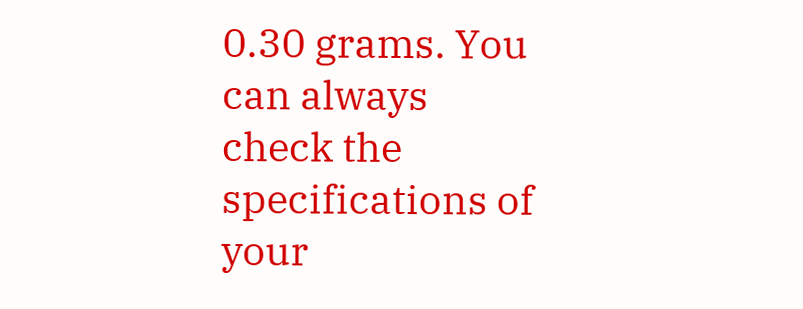0.30 grams. You can always check the specifications of your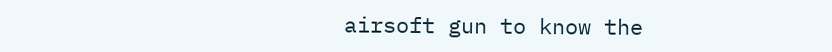airsoft gun to know the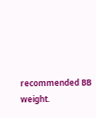recommended BB weight.